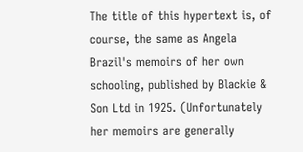The title of this hypertext is, of course, the same as Angela Brazil's memoirs of her own schooling, published by Blackie & Son Ltd in 1925. (Unfortunately her memoirs are generally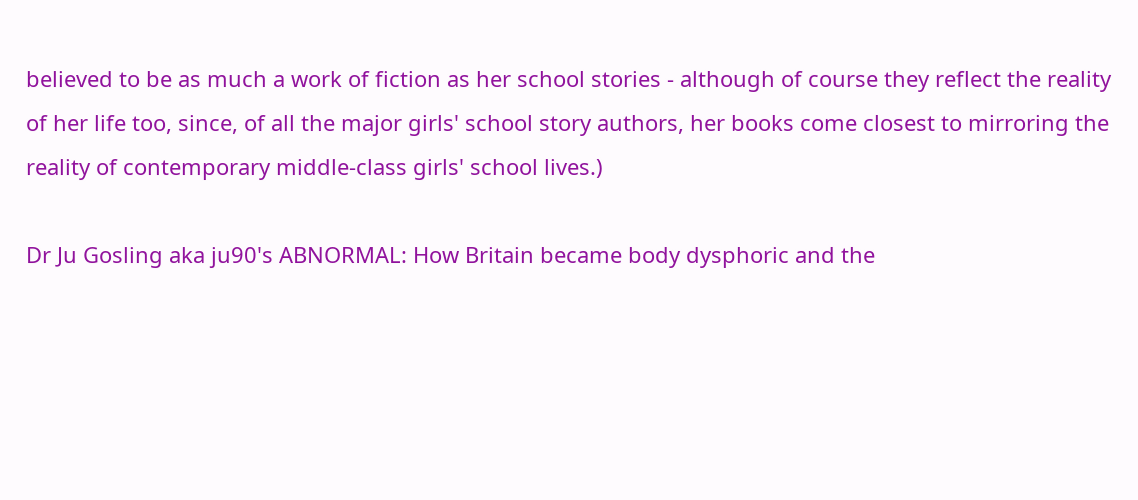believed to be as much a work of fiction as her school stories - although of course they reflect the reality of her life too, since, of all the major girls' school story authors, her books come closest to mirroring the reality of contemporary middle-class girls' school lives.)

Dr Ju Gosling aka ju90's ABNORMAL: How Britain became body dysphoric and the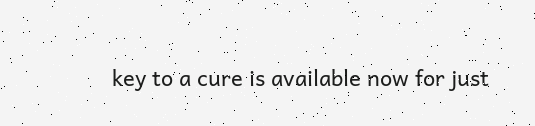key to a cure is available now for just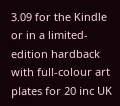3.09 for the Kindle or in a limited-edition hardback with full-colour art plates for 20 inc UK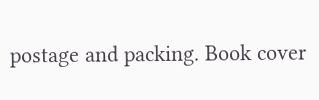postage and packing. Book cover